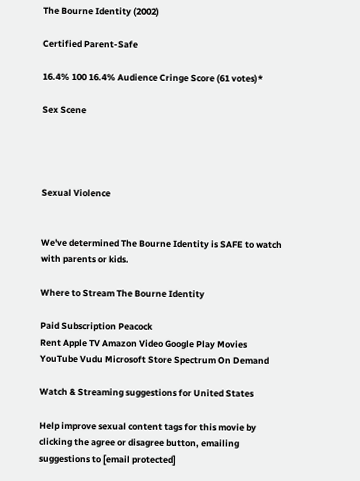The Bourne Identity (2002)

Certified Parent-Safe

16.4% 100 16.4% Audience Cringe Score (61 votes)*

Sex Scene




Sexual Violence


We've determined The Bourne Identity is SAFE to watch with parents or kids.

Where to Stream The Bourne Identity

Paid Subscription Peacock
Rent Apple TV Amazon Video Google Play Movies YouTube Vudu Microsoft Store Spectrum On Demand

Watch & Streaming suggestions for United States

Help improve sexual content tags for this movie by clicking the agree or disagree button, emailing suggestions to [email protected]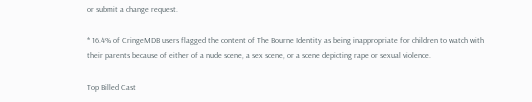or submit a change request.

* 16.4% of CringeMDB users flagged the content of The Bourne Identity as being inappropriate for children to watch with their parents because of either of a nude scene, a sex scene, or a scene depicting rape or sexual violence.

Top Billed Cast